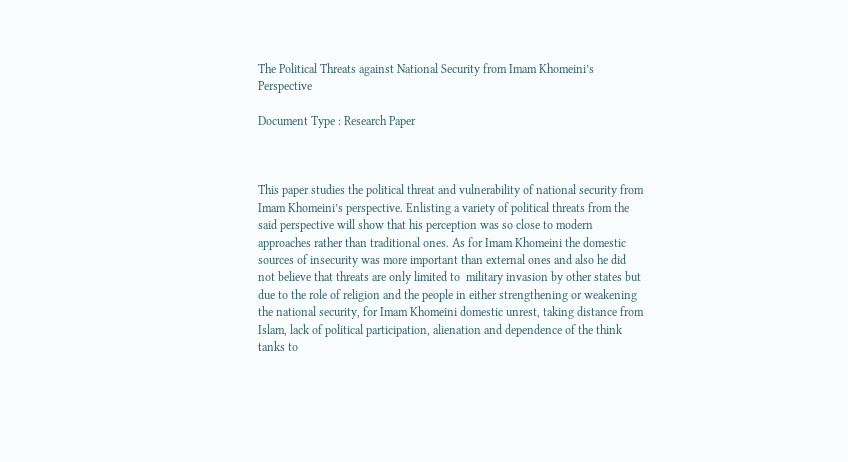The Political Threats against National Security from Imam Khomeini’s Perspective

Document Type : Research Paper



This paper studies the political threat and vulnerability of national security from Imam Khomeini’s perspective. Enlisting a variety of political threats from the said perspective will show that his perception was so close to modern approaches rather than traditional ones. As for Imam Khomeini the domestic sources of insecurity was more important than external ones and also he did not believe that threats are only limited to  military invasion by other states but due to the role of religion and the people in either strengthening or weakening the national security, for Imam Khomeini domestic unrest, taking distance from Islam, lack of political participation, alienation and dependence of the think tanks to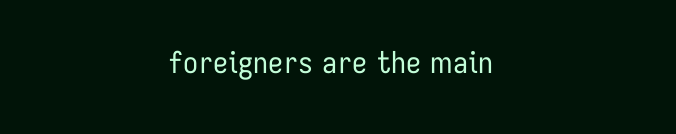foreigners are the main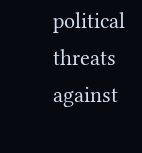political threats against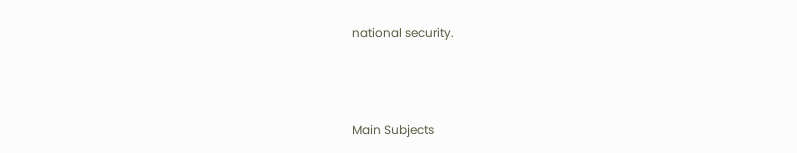national security.



Main Subjects